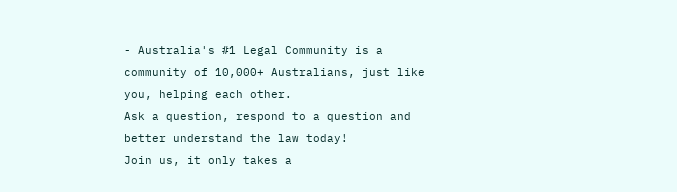- Australia's #1 Legal Community is a community of 10,000+ Australians, just like you, helping each other.
Ask a question, respond to a question and better understand the law today!
Join us, it only takes a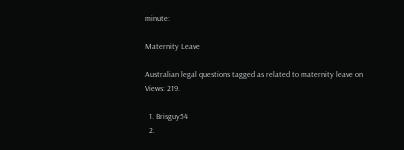minute:

Maternity Leave

Australian legal questions tagged as related to maternity leave on Views: 219.

  1. Brisguy54
  2.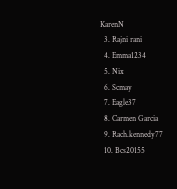KarenN
  3. Rajni rani
  4. Emma1234
  5. Nix
  6. Scmay
  7. Eagle37
  8. Carmen Garcia
  9. Rach.kennedy77
  10. Bcs20155